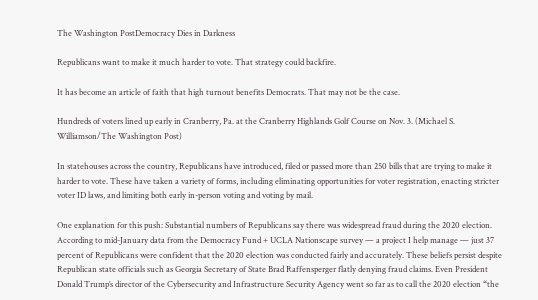The Washington PostDemocracy Dies in Darkness

Republicans want to make it much harder to vote. That strategy could backfire.

It has become an article of faith that high turnout benefits Democrats. That may not be the case.

Hundreds of voters lined up early in Cranberry, Pa. at the Cranberry Highlands Golf Course on Nov. 3. (Michael S. Williamson/The Washington Post)

In statehouses across the country, Republicans have introduced, filed or passed more than 250 bills that are trying to make it harder to vote. These have taken a variety of forms, including eliminating opportunities for voter registration, enacting stricter voter ID laws, and limiting both early in-person voting and voting by mail.

One explanation for this push: Substantial numbers of Republicans say there was widespread fraud during the 2020 election. According to mid-January data from the Democracy Fund + UCLA Nationscape survey — a project I help manage — just 37 percent of Republicans were confident that the 2020 election was conducted fairly and accurately. These beliefs persist despite Republican state officials such as Georgia Secretary of State Brad Raffensperger flatly denying fraud claims. Even President Donald Trump’s director of the Cybersecurity and Infrastructure Security Agency went so far as to call the 2020 election “the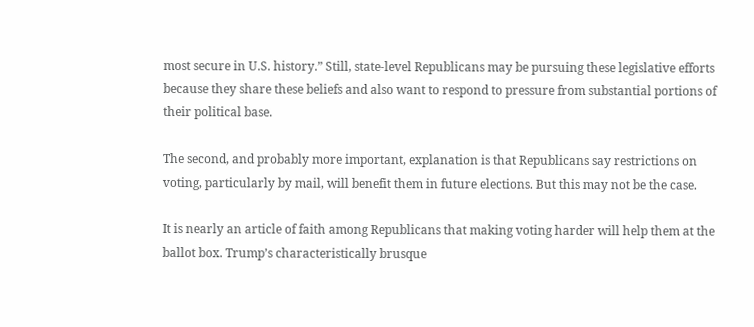most secure in U.S. history.” Still, state-level Republicans may be pursuing these legislative efforts because they share these beliefs and also want to respond to pressure from substantial portions of their political base.

The second, and probably more important, explanation is that Republicans say restrictions on voting, particularly by mail, will benefit them in future elections. But this may not be the case.

It is nearly an article of faith among Republicans that making voting harder will help them at the ballot box. Trump’s characteristically brusque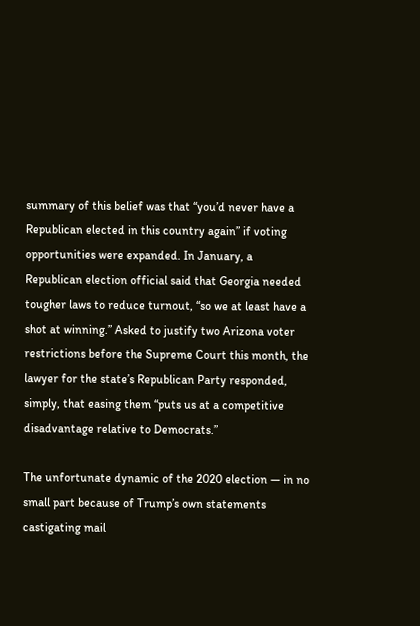summary of this belief was that “you’d never have a Republican elected in this country again” if voting opportunities were expanded. In January, a Republican election official said that Georgia needed tougher laws to reduce turnout, “so we at least have a shot at winning.” Asked to justify two Arizona voter restrictions before the Supreme Court this month, the lawyer for the state’s Republican Party responded, simply, that easing them “puts us at a competitive disadvantage relative to Democrats.”

The unfortunate dynamic of the 2020 election — in no small part because of Trump’s own statements castigating mail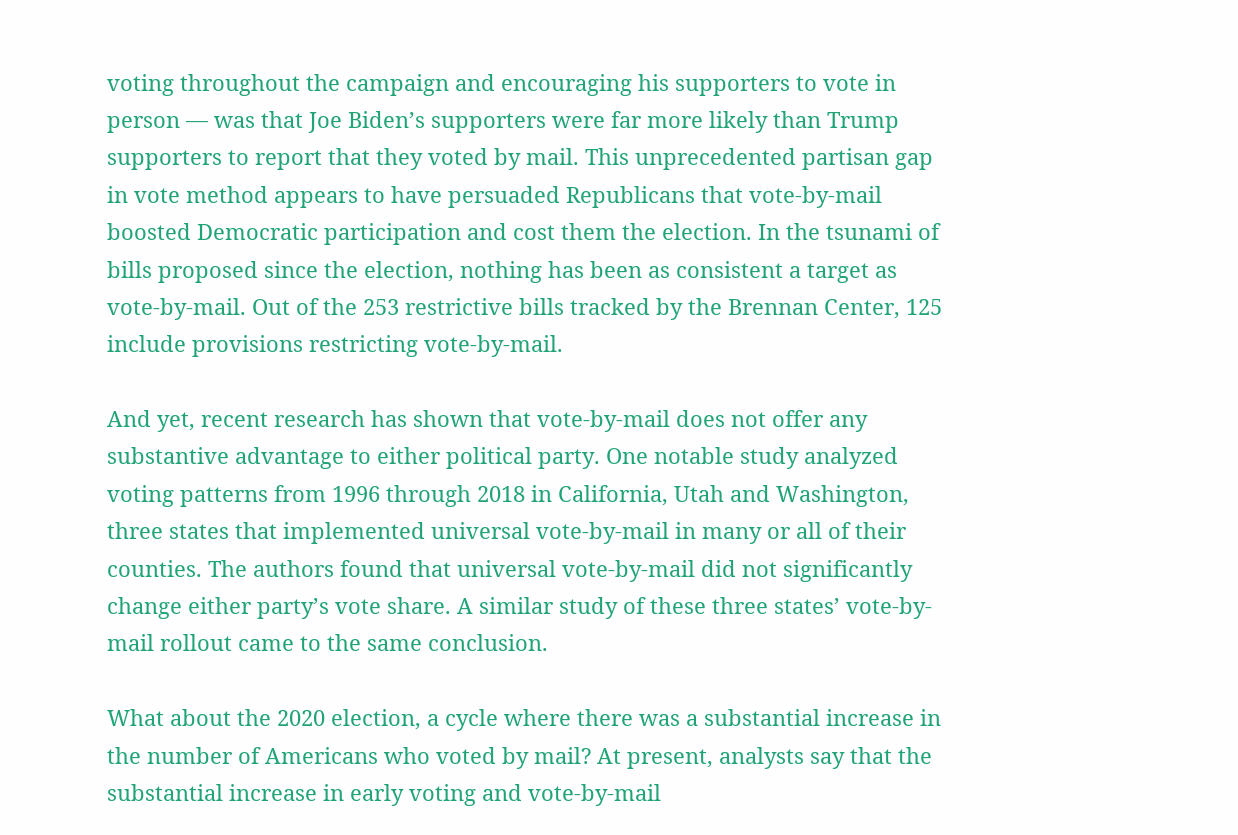voting throughout the campaign and encouraging his supporters to vote in person — was that Joe Biden’s supporters were far more likely than Trump supporters to report that they voted by mail. This unprecedented partisan gap in vote method appears to have persuaded Republicans that vote-by-mail boosted Democratic participation and cost them the election. In the tsunami of bills proposed since the election, nothing has been as consistent a target as vote-by-mail. Out of the 253 restrictive bills tracked by the Brennan Center, 125 include provisions restricting vote-by-mail.

And yet, recent research has shown that vote-by-mail does not offer any substantive advantage to either political party. One notable study analyzed voting patterns from 1996 through 2018 in California, Utah and Washington, three states that implemented universal vote-by-mail in many or all of their counties. The authors found that universal vote-by-mail did not significantly change either party’s vote share. A similar study of these three states’ vote-by-mail rollout came to the same conclusion.

What about the 2020 election, a cycle where there was a substantial increase in the number of Americans who voted by mail? At present, analysts say that the substantial increase in early voting and vote-by-mail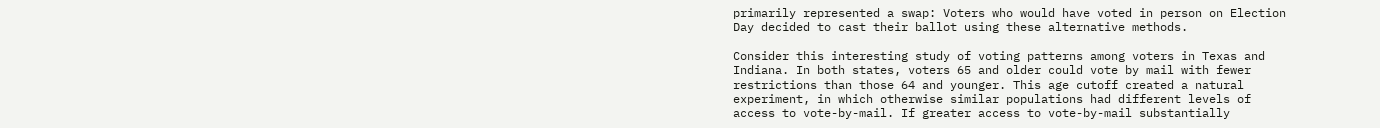primarily represented a swap: Voters who would have voted in person on Election Day decided to cast their ballot using these alternative methods.

Consider this interesting study of voting patterns among voters in Texas and Indiana. In both states, voters 65 and older could vote by mail with fewer restrictions than those 64 and younger. This age cutoff created a natural experiment, in which otherwise similar populations had different levels of access to vote-by-mail. If greater access to vote-by-mail substantially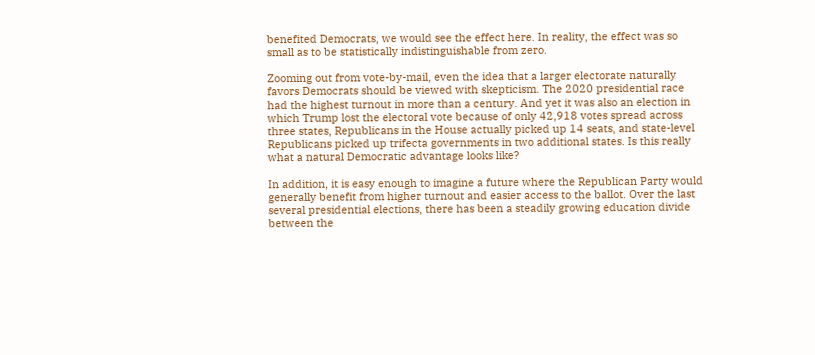benefited Democrats, we would see the effect here. In reality, the effect was so small as to be statistically indistinguishable from zero.

Zooming out from vote-by-mail, even the idea that a larger electorate naturally favors Democrats should be viewed with skepticism. The 2020 presidential race had the highest turnout in more than a century. And yet it was also an election in which Trump lost the electoral vote because of only 42,918 votes spread across three states, Republicans in the House actually picked up 14 seats, and state-level Republicans picked up trifecta governments in two additional states. Is this really what a natural Democratic advantage looks like?

In addition, it is easy enough to imagine a future where the Republican Party would generally benefit from higher turnout and easier access to the ballot. Over the last several presidential elections, there has been a steadily growing education divide between the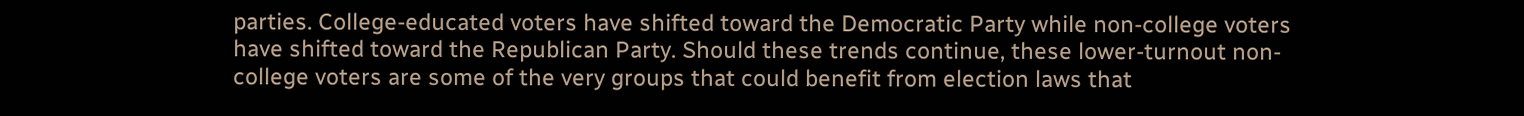parties. College-educated voters have shifted toward the Democratic Party while non-college voters have shifted toward the Republican Party. Should these trends continue, these lower-turnout non-college voters are some of the very groups that could benefit from election laws that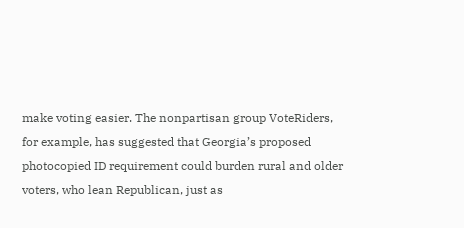make voting easier. The nonpartisan group VoteRiders, for example, has suggested that Georgia’s proposed photocopied ID requirement could burden rural and older voters, who lean Republican, just as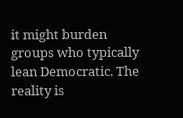it might burden groups who typically lean Democratic. The reality is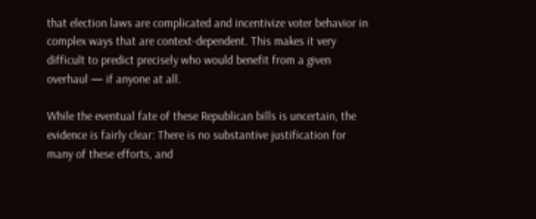that election laws are complicated and incentivize voter behavior in complex ways that are context-dependent. This makes it very difficult to predict precisely who would benefit from a given overhaul — if anyone at all.

While the eventual fate of these Republican bills is uncertain, the evidence is fairly clear: There is no substantive justification for many of these efforts, and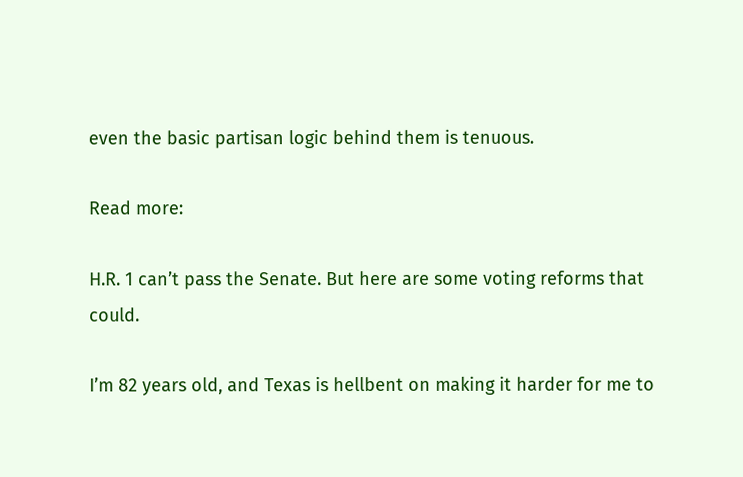even the basic partisan logic behind them is tenuous.

Read more:

H.R. 1 can’t pass the Senate. But here are some voting reforms that could.

I’m 82 years old, and Texas is hellbent on making it harder for me to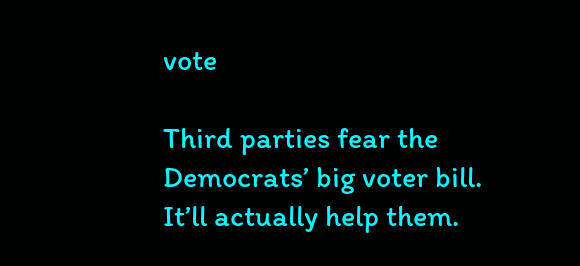vote

Third parties fear the Democrats’ big voter bill. It’ll actually help them.